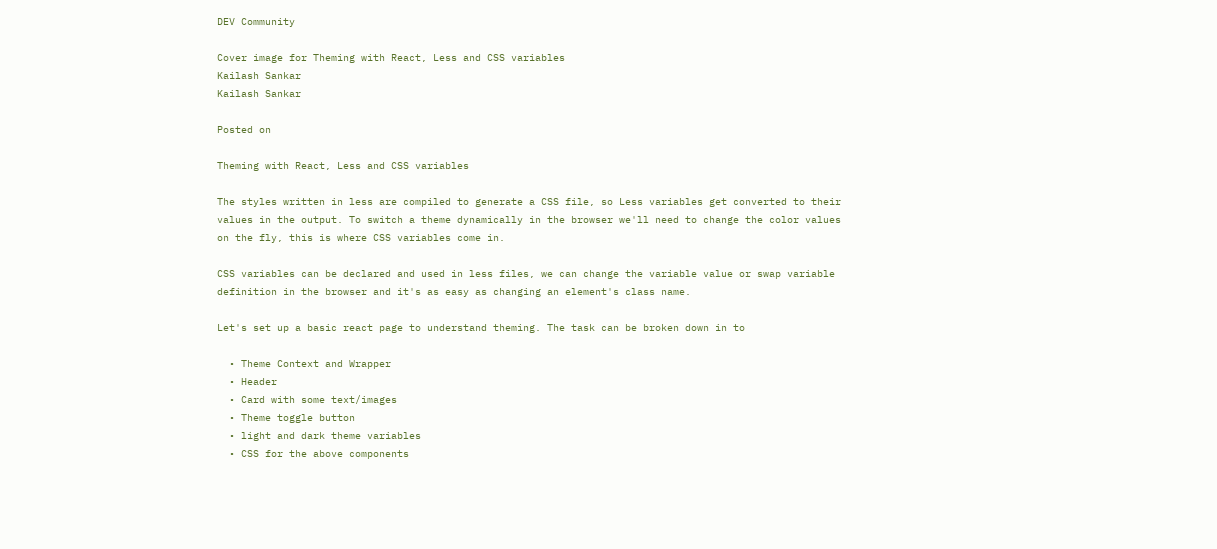DEV Community

Cover image for Theming with React, Less and CSS variables
Kailash Sankar
Kailash Sankar

Posted on

Theming with React, Less and CSS variables

The styles written in less are compiled to generate a CSS file, so Less variables get converted to their values in the output. To switch a theme dynamically in the browser we'll need to change the color values on the fly, this is where CSS variables come in.

CSS variables can be declared and used in less files, we can change the variable value or swap variable definition in the browser and it's as easy as changing an element's class name.

Let's set up a basic react page to understand theming. The task can be broken down in to

  • Theme Context and Wrapper
  • Header
  • Card with some text/images
  • Theme toggle button
  • light and dark theme variables
  • CSS for the above components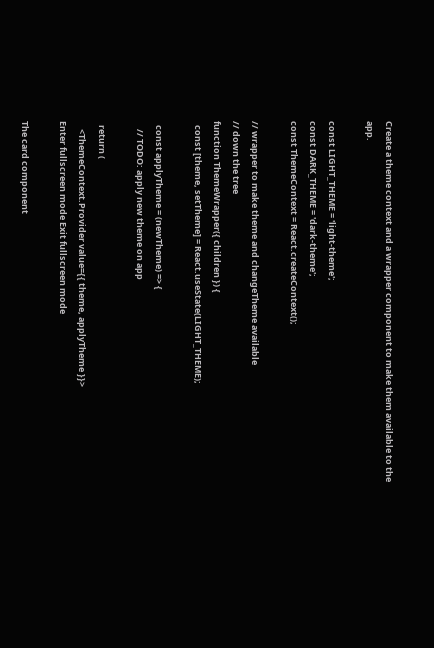Create a theme context and a wrapper component to make them available to the app.

const LIGHT_THEME = 'light-theme';
const DARK_THEME = 'dark-theme';
const ThemeContext = React.createContext();

// wrapper to make theme and changeTheme available
// down the tree
function ThemeWrapper({ children }) {
  const [theme, setTheme] = React.useState(LIGHT_THEME);

  const applyTheme = (newTheme) => {
    // TODO: apply new theme on app

  return (
    <ThemeContext.Provider value={{ theme, applyTheme }}>
Enter fullscreen mode Exit fullscreen mode

The card component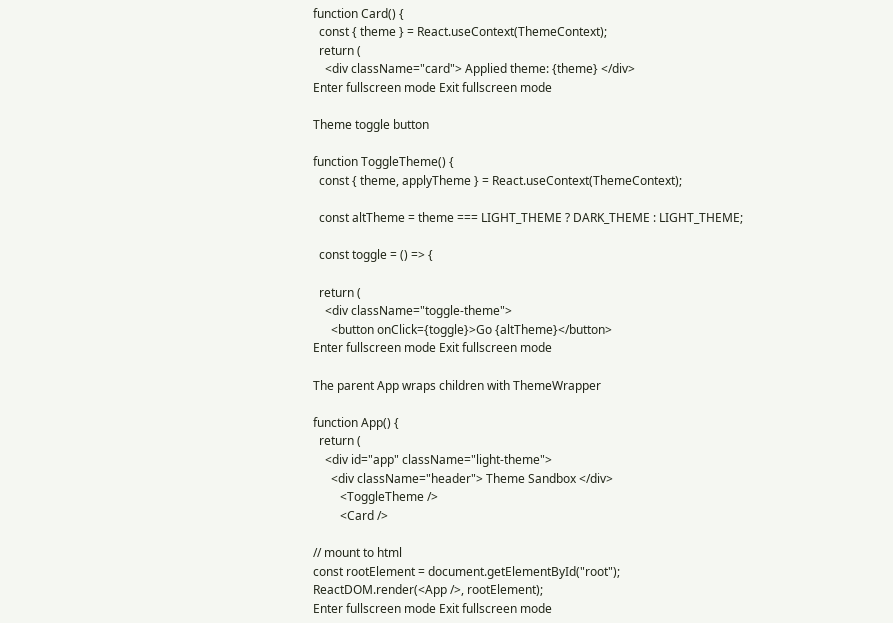function Card() {
  const { theme } = React.useContext(ThemeContext);
  return (
    <div className="card"> Applied theme: {theme} </div>
Enter fullscreen mode Exit fullscreen mode

Theme toggle button

function ToggleTheme() {
  const { theme, applyTheme } = React.useContext(ThemeContext);

  const altTheme = theme === LIGHT_THEME ? DARK_THEME : LIGHT_THEME;

  const toggle = () => {

  return (
    <div className="toggle-theme">
      <button onClick={toggle}>Go {altTheme}</button>
Enter fullscreen mode Exit fullscreen mode

The parent App wraps children with ThemeWrapper

function App() {
  return (
    <div id="app" className="light-theme">
      <div className="header"> Theme Sandbox </div>
         <ToggleTheme />
         <Card />

// mount to html
const rootElement = document.getElementById("root");
ReactDOM.render(<App />, rootElement);
Enter fullscreen mode Exit fullscreen mode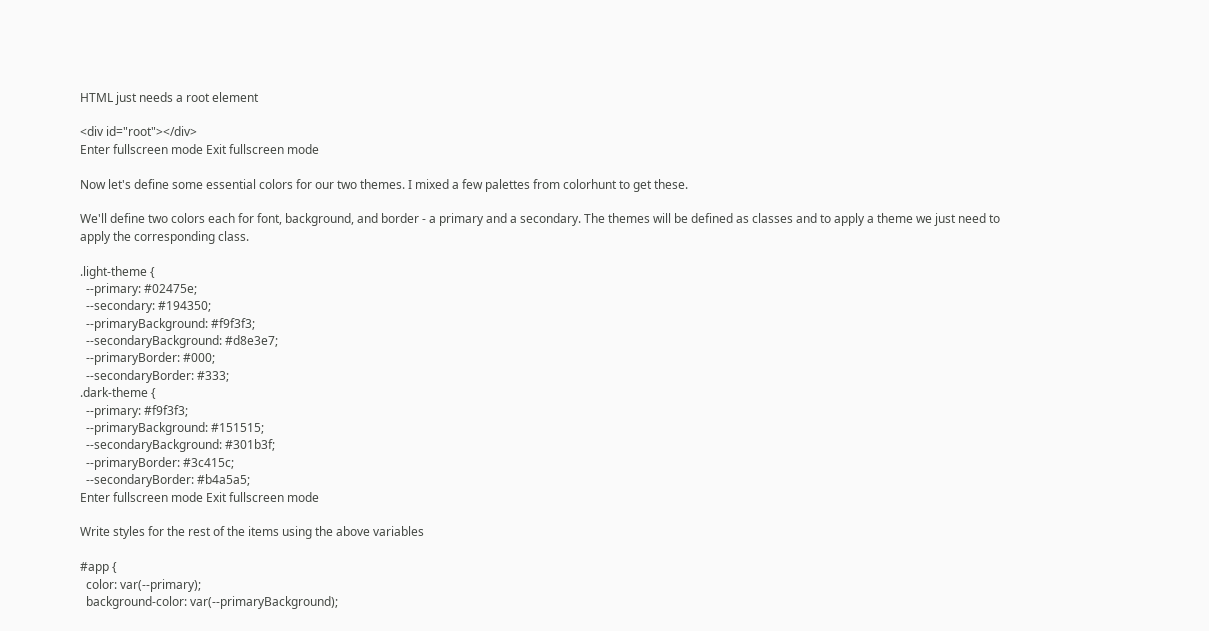HTML just needs a root element

<div id="root"></div>
Enter fullscreen mode Exit fullscreen mode

Now let's define some essential colors for our two themes. I mixed a few palettes from colorhunt to get these.

We'll define two colors each for font, background, and border - a primary and a secondary. The themes will be defined as classes and to apply a theme we just need to apply the corresponding class.

.light-theme {
  --primary: #02475e;
  --secondary: #194350;
  --primaryBackground: #f9f3f3;
  --secondaryBackground: #d8e3e7;
  --primaryBorder: #000;
  --secondaryBorder: #333;
.dark-theme {
  --primary: #f9f3f3;
  --primaryBackground: #151515;
  --secondaryBackground: #301b3f;
  --primaryBorder: #3c415c;
  --secondaryBorder: #b4a5a5;
Enter fullscreen mode Exit fullscreen mode

Write styles for the rest of the items using the above variables

#app {
  color: var(--primary);
  background-color: var(--primaryBackground);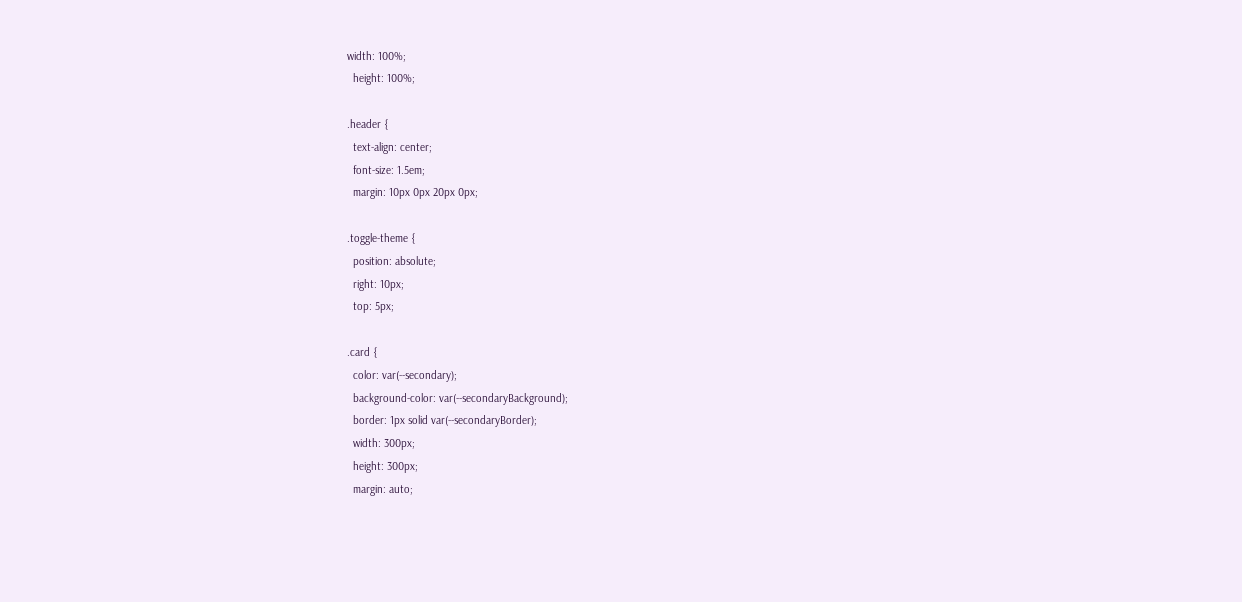width: 100%;
  height: 100%;

.header {
  text-align: center;
  font-size: 1.5em;
  margin: 10px 0px 20px 0px;

.toggle-theme {
  position: absolute;
  right: 10px;
  top: 5px;

.card {
  color: var(--secondary);
  background-color: var(--secondaryBackground);
  border: 1px solid var(--secondaryBorder);
  width: 300px;
  height: 300px;
  margin: auto;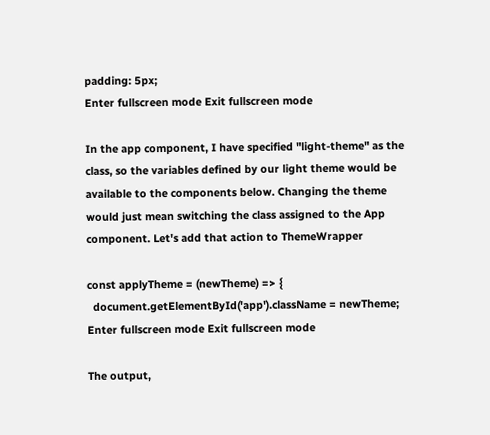padding: 5px;
Enter fullscreen mode Exit fullscreen mode

In the app component, I have specified "light-theme" as the class, so the variables defined by our light theme would be available to the components below. Changing the theme would just mean switching the class assigned to the App component. Let's add that action to ThemeWrapper

const applyTheme = (newTheme) => {
  document.getElementById('app').className = newTheme;
Enter fullscreen mode Exit fullscreen mode

The output,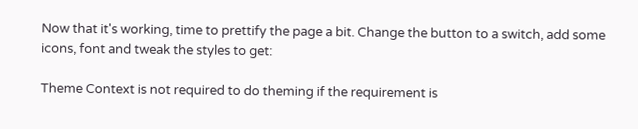Now that it's working, time to prettify the page a bit. Change the button to a switch, add some icons, font and tweak the styles to get:

Theme Context is not required to do theming if the requirement is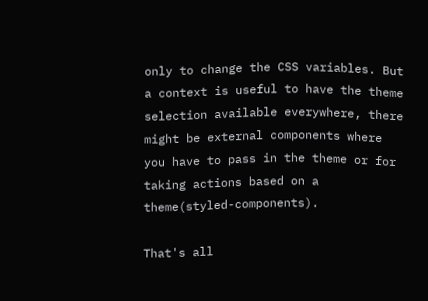only to change the CSS variables. But a context is useful to have the theme selection available everywhere, there might be external components where you have to pass in the theme or for taking actions based on a theme(styled-components).

That's all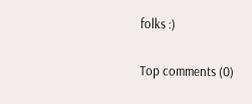folks :)

Top comments (0)